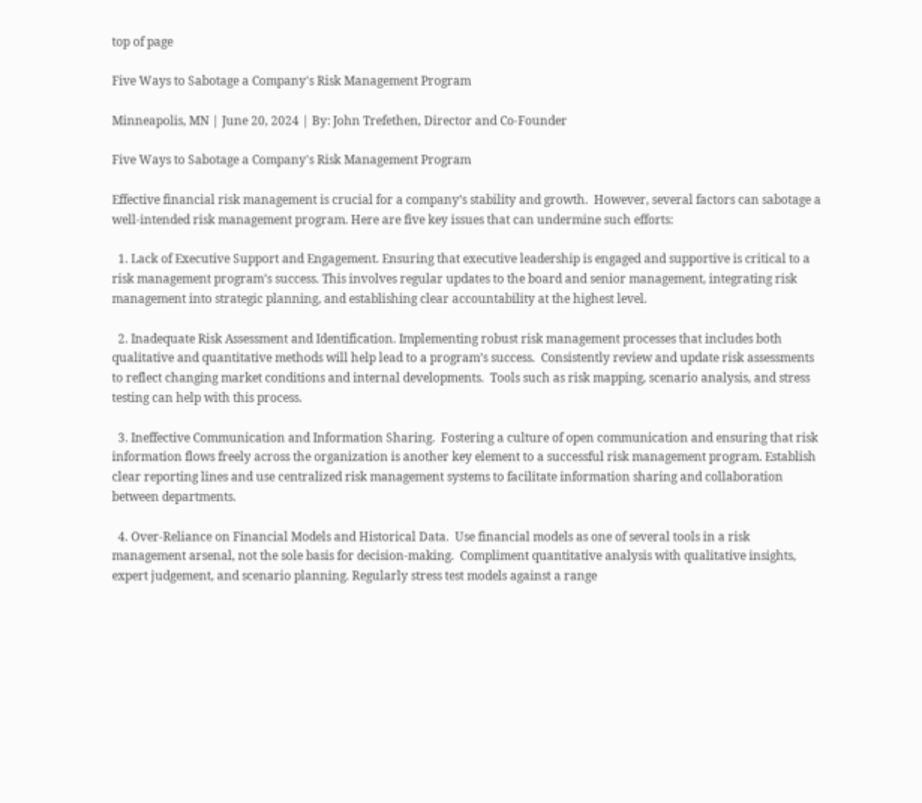top of page

Five Ways to Sabotage a Company's Risk Management Program

Minneapolis, MN | June 20, 2024 | By: John Trefethen, Director and Co-Founder

Five Ways to Sabotage a Company's Risk Management Program

Effective financial risk management is crucial for a company’s stability and growth.  However, several factors can sabotage a well-intended risk management program. Here are five key issues that can undermine such efforts:

  1. Lack of Executive Support and Engagement. Ensuring that executive leadership is engaged and supportive is critical to a risk management program’s success. This involves regular updates to the board and senior management, integrating risk management into strategic planning, and establishing clear accountability at the highest level.

  2. Inadequate Risk Assessment and Identification. Implementing robust risk management processes that includes both qualitative and quantitative methods will help lead to a program’s success.  Consistently review and update risk assessments to reflect changing market conditions and internal developments.  Tools such as risk mapping, scenario analysis, and stress testing can help with this process.

  3. Ineffective Communication and Information Sharing.  Fostering a culture of open communication and ensuring that risk information flows freely across the organization is another key element to a successful risk management program. Establish clear reporting lines and use centralized risk management systems to facilitate information sharing and collaboration between departments.

  4. Over-Reliance on Financial Models and Historical Data.  Use financial models as one of several tools in a risk management arsenal, not the sole basis for decision-making.  Compliment quantitative analysis with qualitative insights, expert judgement, and scenario planning. Regularly stress test models against a range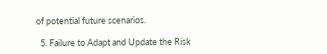of potential future scenarios.

  5. Failure to Adapt and Update the Risk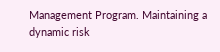Management Program. Maintaining a dynamic risk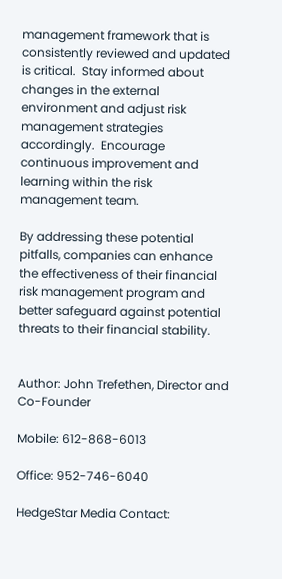management framework that is consistently reviewed and updated is critical.  Stay informed about changes in the external environment and adjust risk management strategies accordingly.  Encourage continuous improvement and learning within the risk management team.

By addressing these potential pitfalls, companies can enhance the effectiveness of their financial risk management program and better safeguard against potential threats to their financial stability.


Author: John Trefethen, Director and Co-Founder

Mobile: 612-868-6013

Office: 952-746-6040

HedgeStar Media Contact: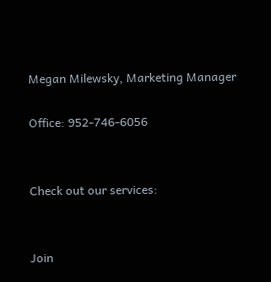Megan Milewsky, Marketing Manager

Office: 952-746-6056


Check out our services:


Join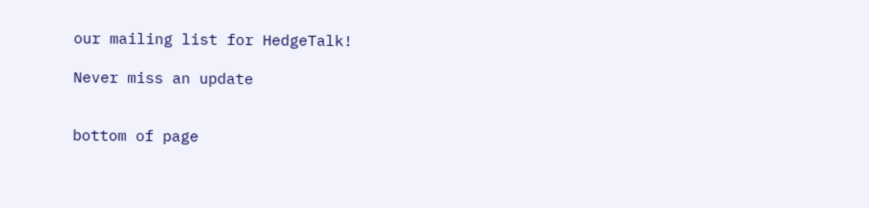our mailing list for HedgeTalk!

Never miss an update


bottom of page